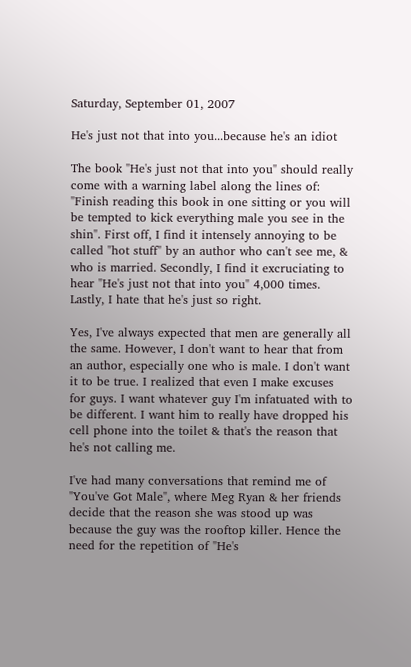Saturday, September 01, 2007

He's just not that into you...because he's an idiot

The book "He's just not that into you" should really come with a warning label along the lines of: "Finish reading this book in one sitting or you will be tempted to kick everything male you see in the shin". First off, I find it intensely annoying to be called "hot stuff" by an author who can't see me, & who is married. Secondly, I find it excruciating to hear "He's just not that into you" 4,000 times. Lastly, I hate that he's just so right.

Yes, I've always expected that men are generally all the same. However, I don't want to hear that from an author, especially one who is male. I don't want it to be true. I realized that even I make excuses for guys. I want whatever guy I'm infatuated with to be different. I want him to really have dropped his cell phone into the toilet & that's the reason that he's not calling me.

I've had many conversations that remind me of "You've Got Male", where Meg Ryan & her friends decide that the reason she was stood up was because the guy was the rooftop killer. Hence the need for the repetition of "He's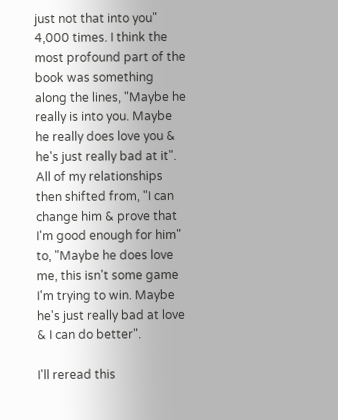just not that into you" 4,000 times. I think the most profound part of the book was something along the lines, "Maybe he really is into you. Maybe he really does love you & he's just really bad at it". All of my relationships then shifted from, "I can change him & prove that I'm good enough for him" to, "Maybe he does love me, this isn't some game I'm trying to win. Maybe he's just really bad at love & I can do better".

I'll reread this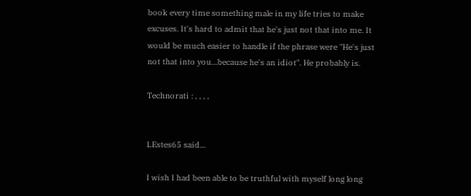book every time something male in my life tries to make excuses. It's hard to admit that he's just not that into me. It would be much easier to handle if the phrase were "He's just not that into you...because he's an idiot". He probably is.

Technorati : , , , ,


LEstes65 said...

I wish I had been able to be truthful with myself long long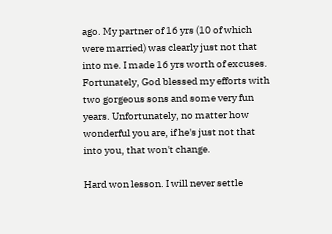ago. My partner of 16 yrs (10 of which were married) was clearly just not that into me. I made 16 yrs worth of excuses. Fortunately, God blessed my efforts with two gorgeous sons and some very fun years. Unfortunately, no matter how wonderful you are, if he's just not that into you, that won't change.

Hard won lesson. I will never settle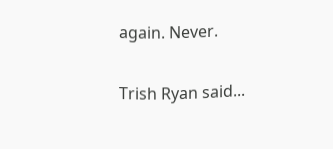again. Never.

Trish Ryan said...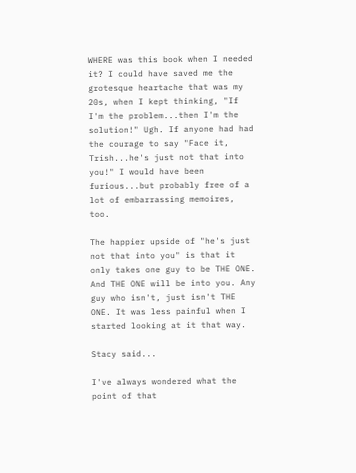WHERE was this book when I needed it? I could have saved me the grotesque heartache that was my 20s, when I kept thinking, "If I'm the problem...then I'm the solution!" Ugh. If anyone had had the courage to say "Face it, Trish...he's just not that into you!" I would have been furious...but probably free of a lot of embarrassing memoires, too.

The happier upside of "he's just not that into you" is that it only takes one guy to be THE ONE. And THE ONE will be into you. Any guy who isn't, just isn't THE ONE. It was less painful when I started looking at it that way.

Stacy said...

I've always wondered what the point of that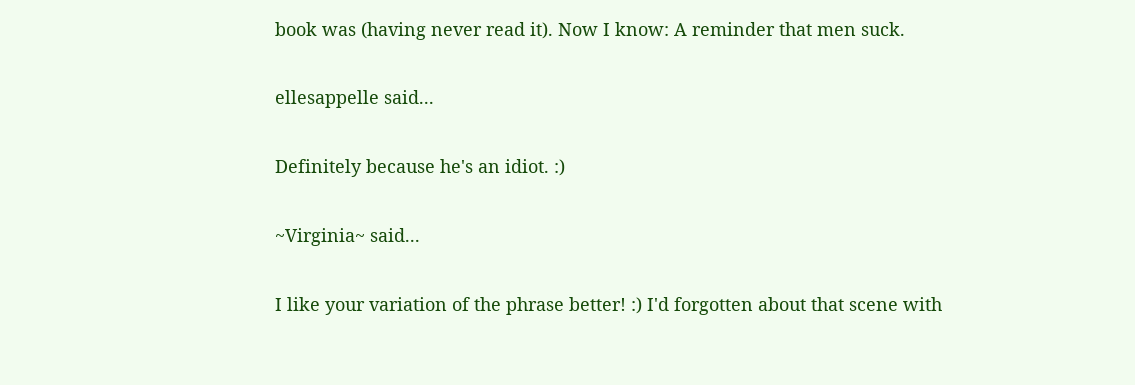book was (having never read it). Now I know: A reminder that men suck.

ellesappelle said...

Definitely because he's an idiot. :)

~Virginia~ said...

I like your variation of the phrase better! :) I'd forgotten about that scene with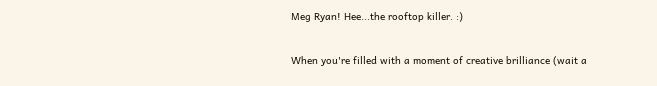Meg Ryan! Hee...the rooftop killer. :)

When you're filled with a moment of creative brilliance (wait a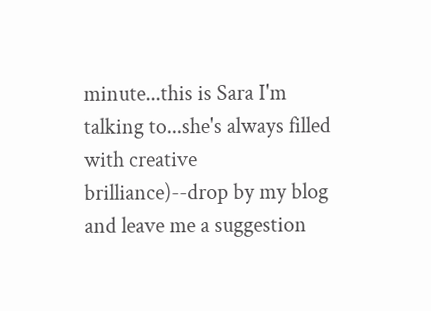minute...this is Sara I'm talking to...she's always filled with creative brilliance)--drop by my blog and leave me a suggestion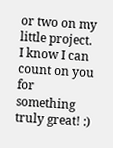or two on my little project. I know I can count on you for something truly great! :)